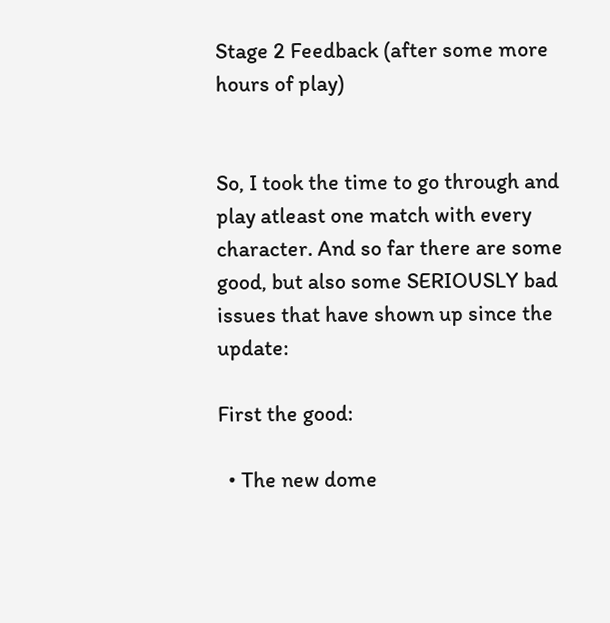Stage 2 Feedback (after some more hours of play)


So, I took the time to go through and play atleast one match with every character. And so far there are some good, but also some SERIOUSLY bad issues that have shown up since the update:

First the good:

  • The new dome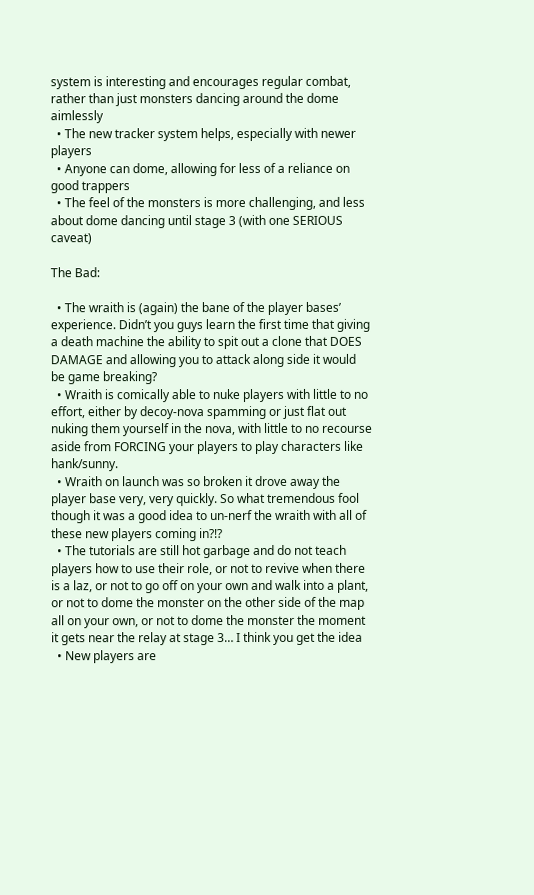system is interesting and encourages regular combat, rather than just monsters dancing around the dome aimlessly
  • The new tracker system helps, especially with newer players
  • Anyone can dome, allowing for less of a reliance on good trappers
  • The feel of the monsters is more challenging, and less about dome dancing until stage 3 (with one SERIOUS caveat)

The Bad:

  • The wraith is (again) the bane of the player bases’ experience. Didn’t you guys learn the first time that giving a death machine the ability to spit out a clone that DOES DAMAGE and allowing you to attack along side it would be game breaking?
  • Wraith is comically able to nuke players with little to no effort, either by decoy-nova spamming or just flat out nuking them yourself in the nova, with little to no recourse aside from FORCING your players to play characters like hank/sunny.
  • Wraith on launch was so broken it drove away the player base very, very quickly. So what tremendous fool though it was a good idea to un-nerf the wraith with all of these new players coming in?!?
  • The tutorials are still hot garbage and do not teach players how to use their role, or not to revive when there is a laz, or not to go off on your own and walk into a plant, or not to dome the monster on the other side of the map all on your own, or not to dome the monster the moment it gets near the relay at stage 3… I think you get the idea
  • New players are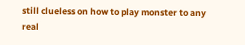still clueless on how to play monster to any real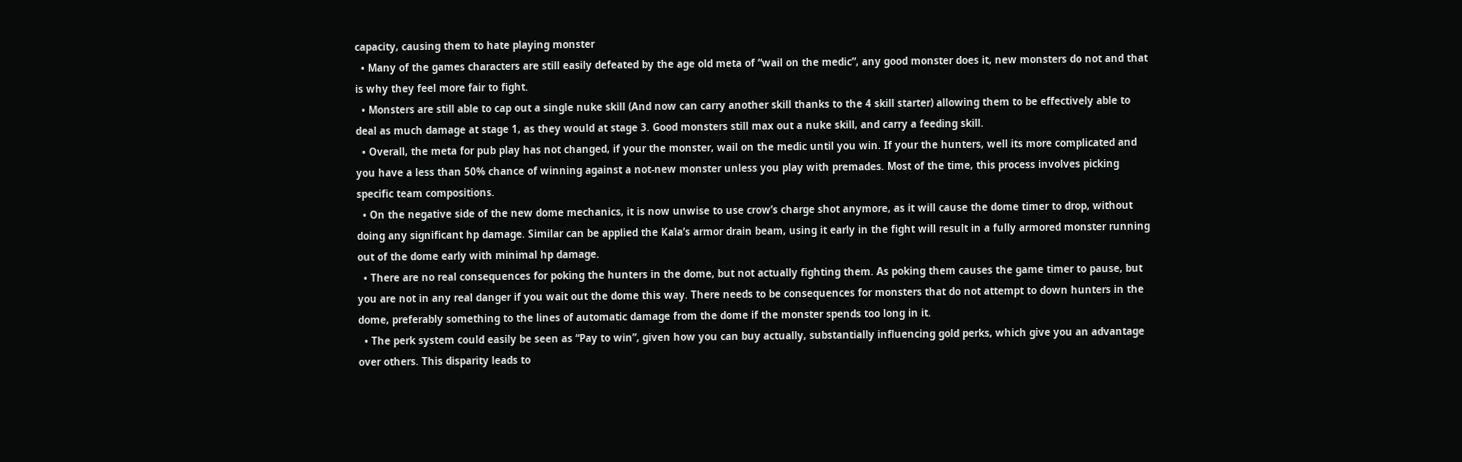capacity, causing them to hate playing monster
  • Many of the games characters are still easily defeated by the age old meta of “wail on the medic”, any good monster does it, new monsters do not and that is why they feel more fair to fight.
  • Monsters are still able to cap out a single nuke skill (And now can carry another skill thanks to the 4 skill starter) allowing them to be effectively able to deal as much damage at stage 1, as they would at stage 3. Good monsters still max out a nuke skill, and carry a feeding skill.
  • Overall, the meta for pub play has not changed, if your the monster, wail on the medic until you win. If your the hunters, well its more complicated and you have a less than 50% chance of winning against a not-new monster unless you play with premades. Most of the time, this process involves picking specific team compositions.
  • On the negative side of the new dome mechanics, it is now unwise to use crow’s charge shot anymore, as it will cause the dome timer to drop, without doing any significant hp damage. Similar can be applied the Kala’s armor drain beam, using it early in the fight will result in a fully armored monster running out of the dome early with minimal hp damage.
  • There are no real consequences for poking the hunters in the dome, but not actually fighting them. As poking them causes the game timer to pause, but you are not in any real danger if you wait out the dome this way. There needs to be consequences for monsters that do not attempt to down hunters in the dome, preferably something to the lines of automatic damage from the dome if the monster spends too long in it.
  • The perk system could easily be seen as “Pay to win”, given how you can buy actually, substantially influencing gold perks, which give you an advantage over others. This disparity leads to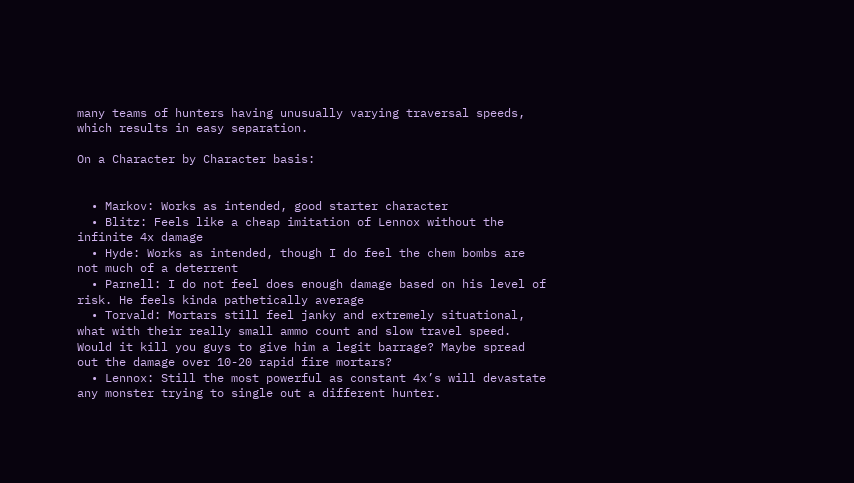many teams of hunters having unusually varying traversal speeds, which results in easy separation.

On a Character by Character basis:


  • Markov: Works as intended, good starter character
  • Blitz: Feels like a cheap imitation of Lennox without the infinite 4x damage
  • Hyde: Works as intended, though I do feel the chem bombs are not much of a deterrent
  • Parnell: I do not feel does enough damage based on his level of risk. He feels kinda pathetically average
  • Torvald: Mortars still feel janky and extremely situational, what with their really small ammo count and slow travel speed. Would it kill you guys to give him a legit barrage? Maybe spread out the damage over 10-20 rapid fire mortars?
  • Lennox: Still the most powerful as constant 4x’s will devastate any monster trying to single out a different hunter.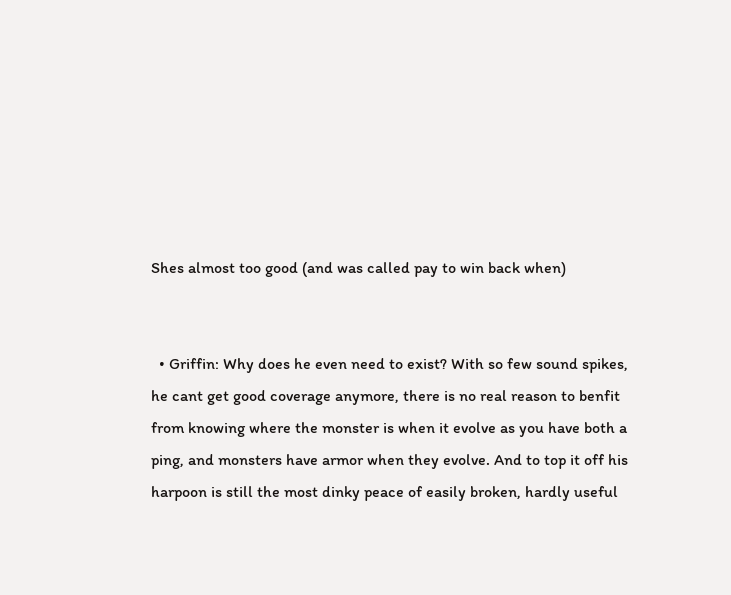Shes almost too good (and was called pay to win back when)


  • Griffin: Why does he even need to exist? With so few sound spikes, he cant get good coverage anymore, there is no real reason to benfit from knowing where the monster is when it evolve as you have both a ping, and monsters have armor when they evolve. And to top it off his harpoon is still the most dinky peace of easily broken, hardly useful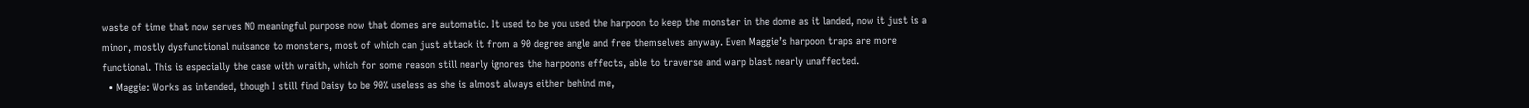waste of time that now serves NO meaningful purpose now that domes are automatic. It used to be you used the harpoon to keep the monster in the dome as it landed, now it just is a minor, mostly dysfunctional nuisance to monsters, most of which can just attack it from a 90 degree angle and free themselves anyway. Even Maggie’s harpoon traps are more functional. This is especially the case with wraith, which for some reason still nearly ignores the harpoons effects, able to traverse and warp blast nearly unaffected.
  • Maggie: Works as intended, though I still find Daisy to be 90% useless as she is almost always either behind me,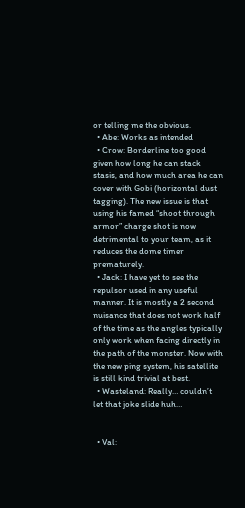or telling me the obvious.
  • Abe: Works as intended
  • Crow: Borderline too good given how long he can stack stasis, and how much area he can cover with Gobi (horizontal dust tagging). The new issue is that using his famed “shoot through armor” charge shot is now detrimental to your team, as it reduces the dome timer prematurely.
  • Jack: I have yet to see the repulsor used in any useful manner. It is mostly a 2 second nuisance that does not work half of the time as the angles typically only work when facing directly in the path of the monster. Now with the new ping system, his satellite is still kind trivial at best.
  • Wasteland: Really… couldn’t let that joke slide huh…


  • Val: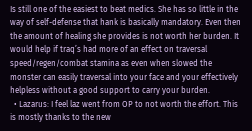Is still one of the easiest to beat medics. She has so little in the way of self-defense that hank is basically mandatory. Even then the amount of healing she provides is not worth her burden. It would help if traq’s had more of an effect on traversal speed/regen/combat stamina as even when slowed the monster can easily traversal into your face and your effectively helpless without a good support to carry your burden.
  • Lazarus: I feel laz went from OP to not worth the effort. This is mostly thanks to the new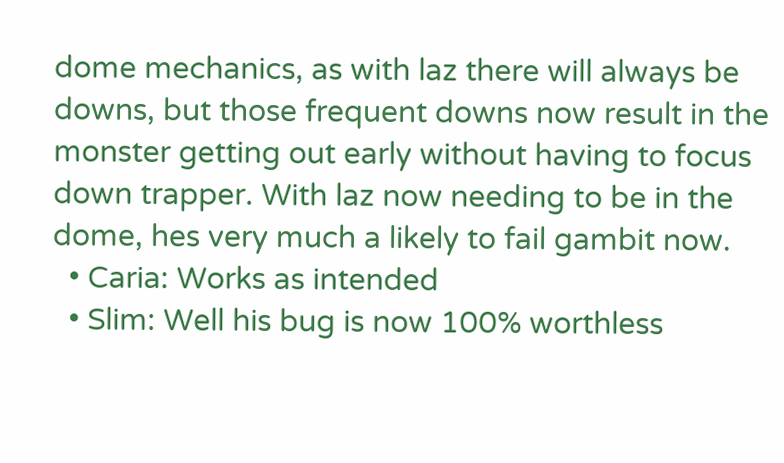dome mechanics, as with laz there will always be downs, but those frequent downs now result in the monster getting out early without having to focus down trapper. With laz now needing to be in the dome, hes very much a likely to fail gambit now.
  • Caria: Works as intended
  • Slim: Well his bug is now 100% worthless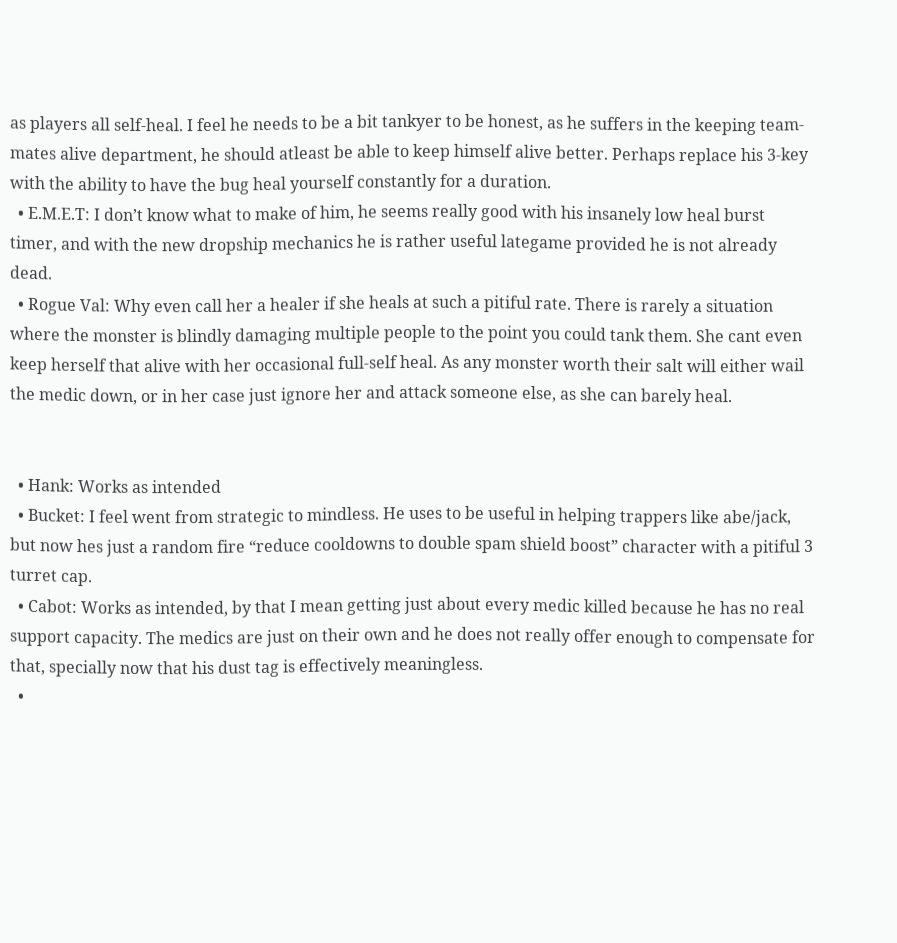as players all self-heal. I feel he needs to be a bit tankyer to be honest, as he suffers in the keeping team-mates alive department, he should atleast be able to keep himself alive better. Perhaps replace his 3-key with the ability to have the bug heal yourself constantly for a duration.
  • E.M.E.T: I don’t know what to make of him, he seems really good with his insanely low heal burst timer, and with the new dropship mechanics he is rather useful lategame provided he is not already dead.
  • Rogue Val: Why even call her a healer if she heals at such a pitiful rate. There is rarely a situation where the monster is blindly damaging multiple people to the point you could tank them. She cant even keep herself that alive with her occasional full-self heal. As any monster worth their salt will either wail the medic down, or in her case just ignore her and attack someone else, as she can barely heal.


  • Hank: Works as intended
  • Bucket: I feel went from strategic to mindless. He uses to be useful in helping trappers like abe/jack, but now hes just a random fire “reduce cooldowns to double spam shield boost” character with a pitiful 3 turret cap.
  • Cabot: Works as intended, by that I mean getting just about every medic killed because he has no real support capacity. The medics are just on their own and he does not really offer enough to compensate for that, specially now that his dust tag is effectively meaningless.
  •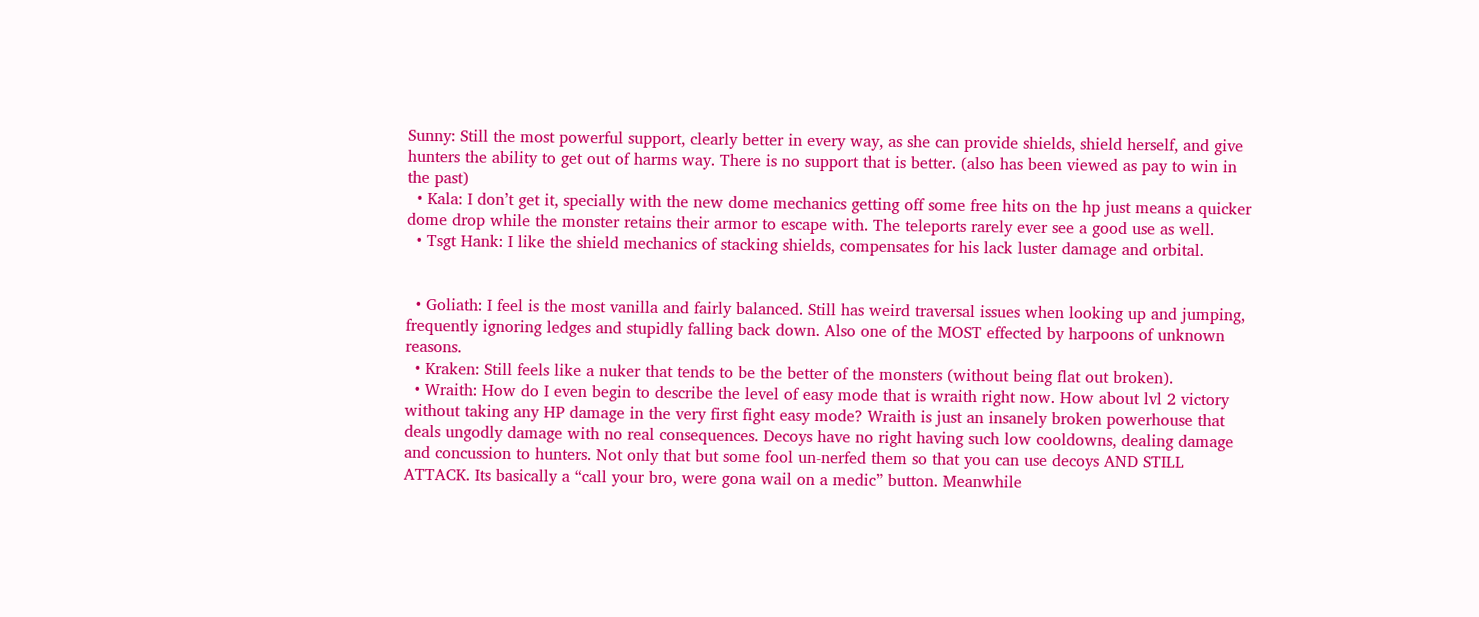Sunny: Still the most powerful support, clearly better in every way, as she can provide shields, shield herself, and give hunters the ability to get out of harms way. There is no support that is better. (also has been viewed as pay to win in the past)
  • Kala: I don’t get it, specially with the new dome mechanics getting off some free hits on the hp just means a quicker dome drop while the monster retains their armor to escape with. The teleports rarely ever see a good use as well.
  • Tsgt Hank: I like the shield mechanics of stacking shields, compensates for his lack luster damage and orbital.


  • Goliath: I feel is the most vanilla and fairly balanced. Still has weird traversal issues when looking up and jumping, frequently ignoring ledges and stupidly falling back down. Also one of the MOST effected by harpoons of unknown reasons.
  • Kraken: Still feels like a nuker that tends to be the better of the monsters (without being flat out broken).
  • Wraith: How do I even begin to describe the level of easy mode that is wraith right now. How about lvl 2 victory without taking any HP damage in the very first fight easy mode? Wraith is just an insanely broken powerhouse that deals ungodly damage with no real consequences. Decoys have no right having such low cooldowns, dealing damage and concussion to hunters. Not only that but some fool un-nerfed them so that you can use decoys AND STILL ATTACK. Its basically a “call your bro, were gona wail on a medic” button. Meanwhile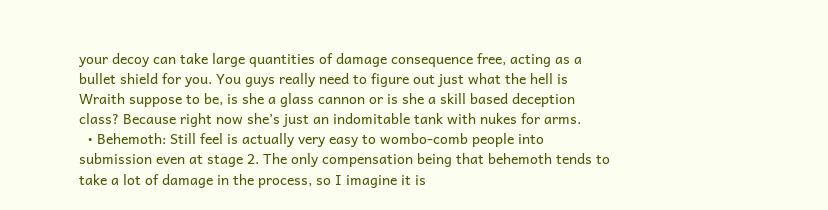your decoy can take large quantities of damage consequence free, acting as a bullet shield for you. You guys really need to figure out just what the hell is Wraith suppose to be, is she a glass cannon or is she a skill based deception class? Because right now she’s just an indomitable tank with nukes for arms.
  • Behemoth: Still feel is actually very easy to wombo-comb people into submission even at stage 2. The only compensation being that behemoth tends to take a lot of damage in the process, so I imagine it is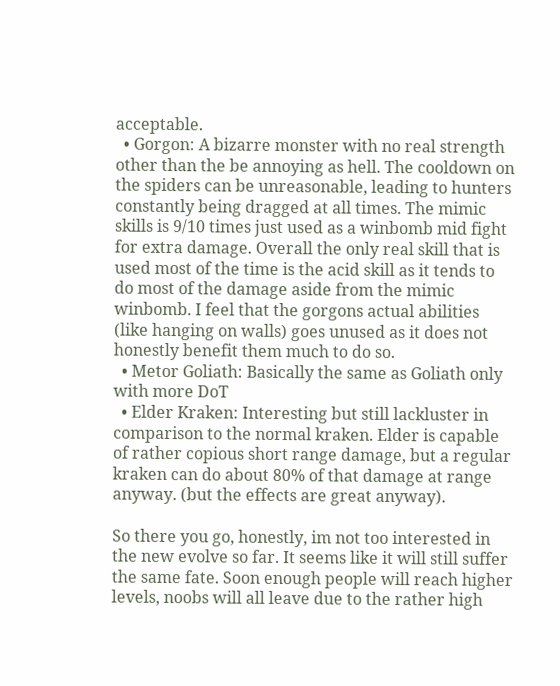acceptable.
  • Gorgon: A bizarre monster with no real strength other than the be annoying as hell. The cooldown on the spiders can be unreasonable, leading to hunters constantly being dragged at all times. The mimic skills is 9/10 times just used as a winbomb mid fight for extra damage. Overall the only real skill that is used most of the time is the acid skill as it tends to do most of the damage aside from the mimic winbomb. I feel that the gorgons actual abilities (like hanging on walls) goes unused as it does not honestly benefit them much to do so.
  • Metor Goliath: Basically the same as Goliath only with more DoT
  • Elder Kraken: Interesting but still lackluster in comparison to the normal kraken. Elder is capable of rather copious short range damage, but a regular kraken can do about 80% of that damage at range anyway. (but the effects are great anyway).

So there you go, honestly, im not too interested in the new evolve so far. It seems like it will still suffer the same fate. Soon enough people will reach higher levels, noobs will all leave due to the rather high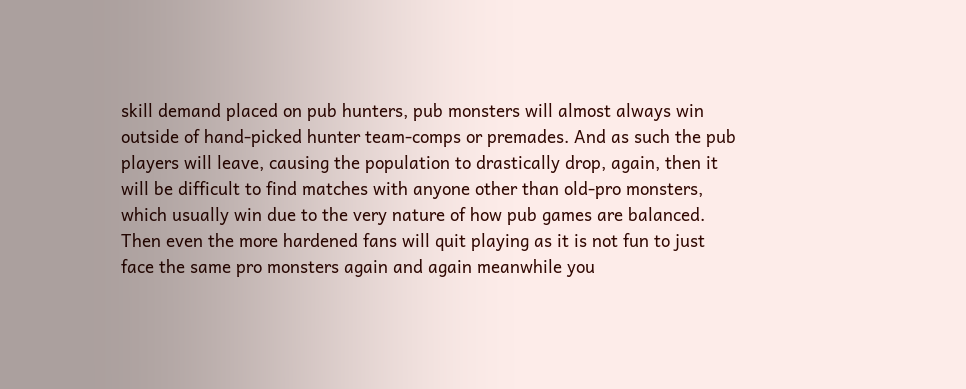skill demand placed on pub hunters, pub monsters will almost always win outside of hand-picked hunter team-comps or premades. And as such the pub players will leave, causing the population to drastically drop, again, then it will be difficult to find matches with anyone other than old-pro monsters, which usually win due to the very nature of how pub games are balanced. Then even the more hardened fans will quit playing as it is not fun to just face the same pro monsters again and again meanwhile you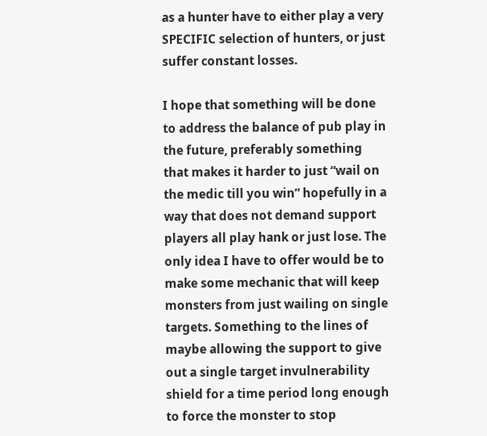as a hunter have to either play a very SPECIFIC selection of hunters, or just suffer constant losses.

I hope that something will be done to address the balance of pub play in the future, preferably something that makes it harder to just “wail on the medic till you win” hopefully in a way that does not demand support players all play hank or just lose. The only idea I have to offer would be to make some mechanic that will keep monsters from just wailing on single targets. Something to the lines of maybe allowing the support to give out a single target invulnerability shield for a time period long enough to force the monster to stop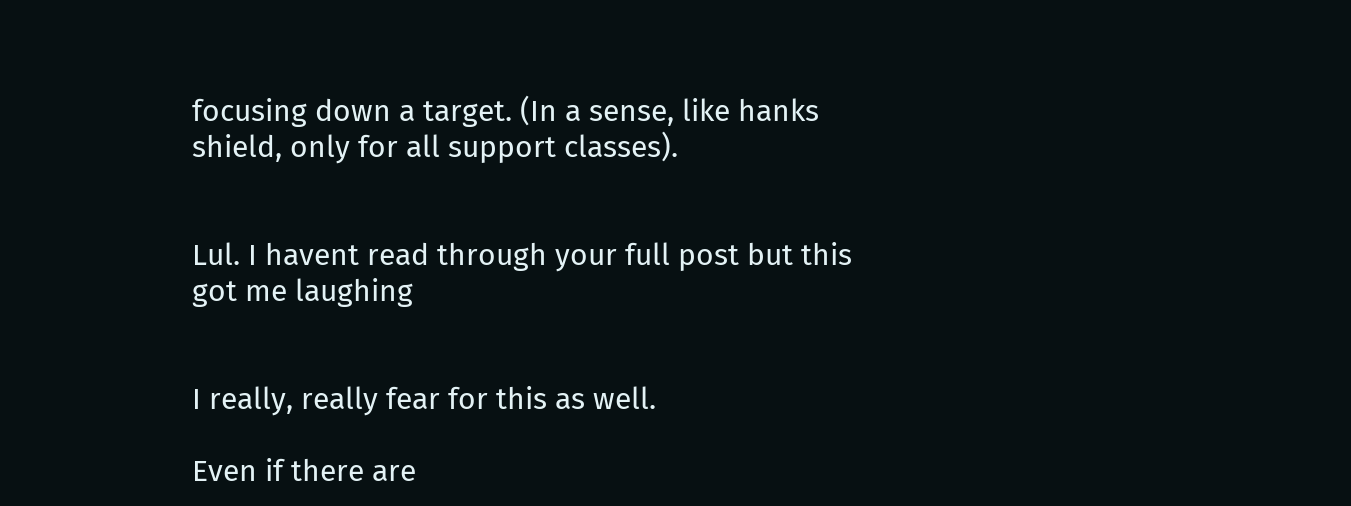focusing down a target. (In a sense, like hanks shield, only for all support classes).


Lul. I havent read through your full post but this got me laughing


I really, really fear for this as well.

Even if there are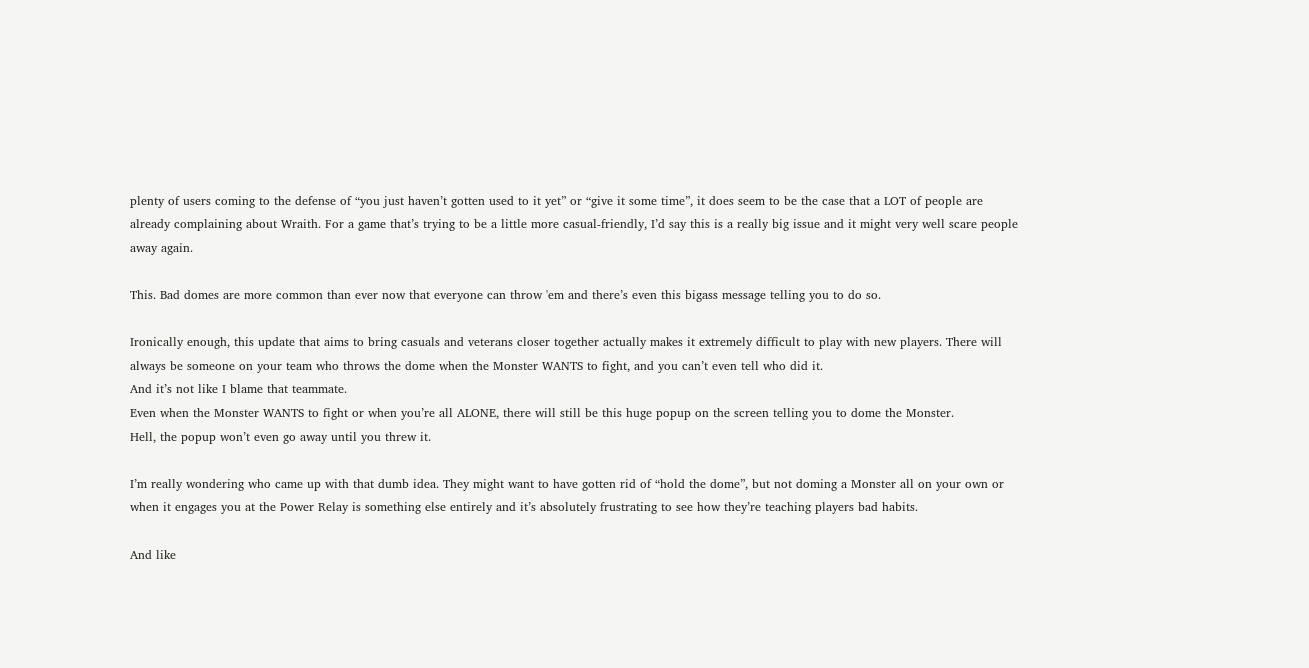plenty of users coming to the defense of “you just haven’t gotten used to it yet” or “give it some time”, it does seem to be the case that a LOT of people are already complaining about Wraith. For a game that’s trying to be a little more casual-friendly, I’d say this is a really big issue and it might very well scare people away again.

This. Bad domes are more common than ever now that everyone can throw 'em and there’s even this bigass message telling you to do so.

Ironically enough, this update that aims to bring casuals and veterans closer together actually makes it extremely difficult to play with new players. There will always be someone on your team who throws the dome when the Monster WANTS to fight, and you can’t even tell who did it.
And it’s not like I blame that teammate.
Even when the Monster WANTS to fight or when you’re all ALONE, there will still be this huge popup on the screen telling you to dome the Monster.
Hell, the popup won’t even go away until you threw it.

I’m really wondering who came up with that dumb idea. They might want to have gotten rid of “hold the dome”, but not doming a Monster all on your own or when it engages you at the Power Relay is something else entirely and it’s absolutely frustrating to see how they’re teaching players bad habits.

And like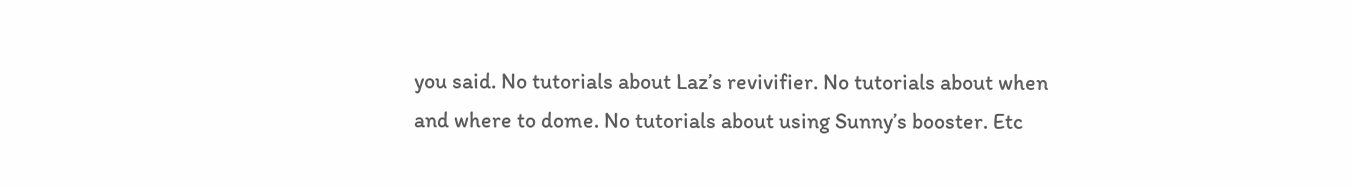you said. No tutorials about Laz’s revivifier. No tutorials about when and where to dome. No tutorials about using Sunny’s booster. Etc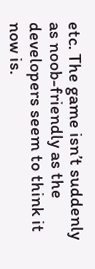etc. The game isn’t suddenly as noob-friendly as the developers seem to think it now is.